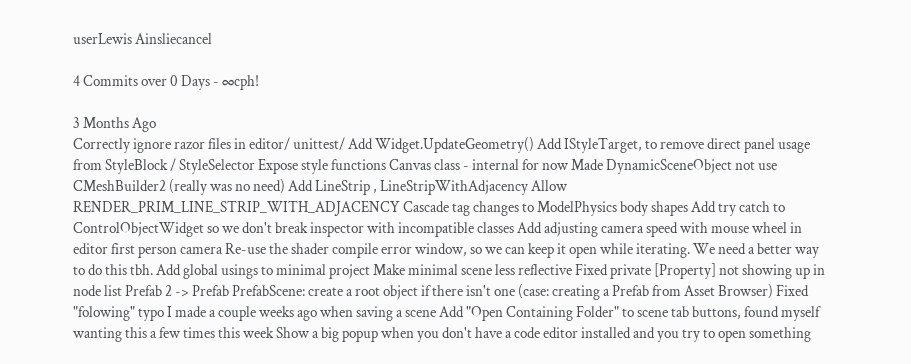userLewis Ainsliecancel

4 Commits over 0 Days - ∞cph!

3 Months Ago
Correctly ignore razor files in editor/ unittest/ Add Widget.UpdateGeometry() Add IStyleTarget, to remove direct panel usage from StyleBlock / StyleSelector Expose style functions Canvas class - internal for now Made DynamicSceneObject not use CMeshBuilder2 (really was no need) Add LineStrip , LineStripWithAdjacency Allow RENDER_PRIM_LINE_STRIP_WITH_ADJACENCY Cascade tag changes to ModelPhysics body shapes Add try catch to ControlObjectWidget so we don't break inspector with incompatible classes Add adjusting camera speed with mouse wheel in editor first person camera Re-use the shader compile error window, so we can keep it open while iterating. We need a better way to do this tbh. Add global usings to minimal project Make minimal scene less reflective Fixed private [Property] not showing up in node list Prefab 2 -> Prefab PrefabScene: create a root object if there isn't one (case: creating a Prefab from Asset Browser) Fixed "folowing" typo I made a couple weeks ago when saving a scene Add "Open Containing Folder" to scene tab buttons, found myself wanting this a few times this week Show a big popup when you don't have a code editor installed and you try to open something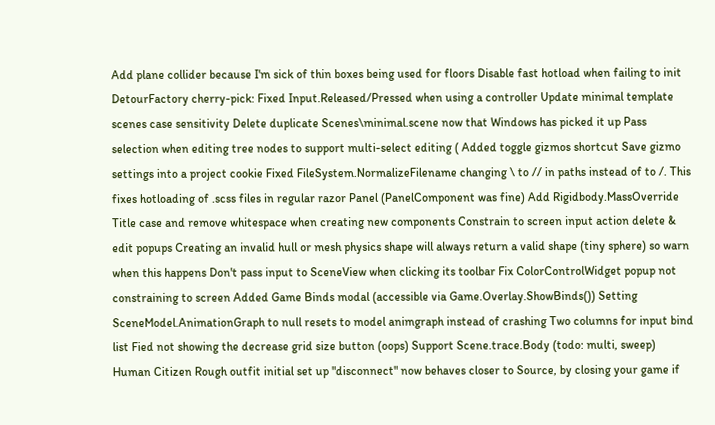Add plane collider because I'm sick of thin boxes being used for floors Disable fast hotload when failing to init DetourFactory cherry-pick: Fixed Input.Released/Pressed when using a controller Update minimal template scenes case sensitivity Delete duplicate Scenes\minimal.scene now that Windows has picked it up Pass selection when editing tree nodes to support multi-select editing ( Added toggle gizmos shortcut Save gizmo settings into a project cookie Fixed FileSystem.NormalizeFilename changing \ to // in paths instead of to /. This fixes hotloading of .scss files in regular razor Panel (PanelComponent was fine) Add Rigidbody.MassOverride Title case and remove whitespace when creating new components Constrain to screen input action delete & edit popups Creating an invalid hull or mesh physics shape will always return a valid shape (tiny sphere) so warn when this happens Don't pass input to SceneView when clicking its toolbar Fix ColorControlWidget popup not constraining to screen Added Game Binds modal (accessible via Game.Overlay.ShowBinds()) Setting SceneModel.AnimationGraph to null resets to model animgraph instead of crashing Two columns for input bind list Fied not showing the decrease grid size button (oops) Support Scene.trace.Body (todo: multi, sweep) Human Citizen Rough outfit initial set up "disconnect" now behaves closer to Source, by closing your game if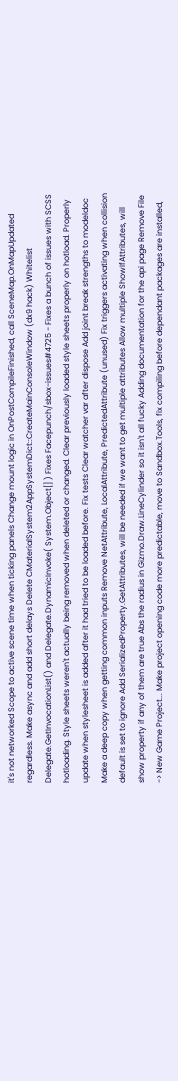it's not networked Scope to active scene time when ticking panels Change mount logic in OnPostCompileFinished, call SceneMap.OnMapUpdated regardless. Make async and add short delays Delete CMaterialSystem2AppSystemDict::CreateMainConsoleWindow (dx9 hack) Whitelist Delegate.GetInvocationList() and Delegate.DynamicInvoke( System.Object[] ) Fixes Facepunch/sbox-issues#4725 - Fixes a bunch of issues with SCSS hotloading. Style sheets weren't actually being removed when deleted or changed. Clear previously loaded style sheets properly on hotload. Properly update when stylesheet is added after it had tried to be loaded before. Fix tests Clear watcher var after dispose Add joint break strengths to modeldoc Make a deep copy when getting common inputs Remove NetAttribute, LocalAttribute, PredictedAttribute (unused) Fix triggers activating when collision default is set to ignore Add SerializedProperty.GetAttributes, will be needed if we want to get multiple attributes Allow multiple ShowIfAttributes, will show property if any of them are true Abs the radius in Gizmo.Draw.LineCylinder so it isn't all fucky Adding documentation for the api page Remove File -> New Game Project... Make project opening code more predictable, move to Sandbox.Tools, fix compiling before dependant packages are installed,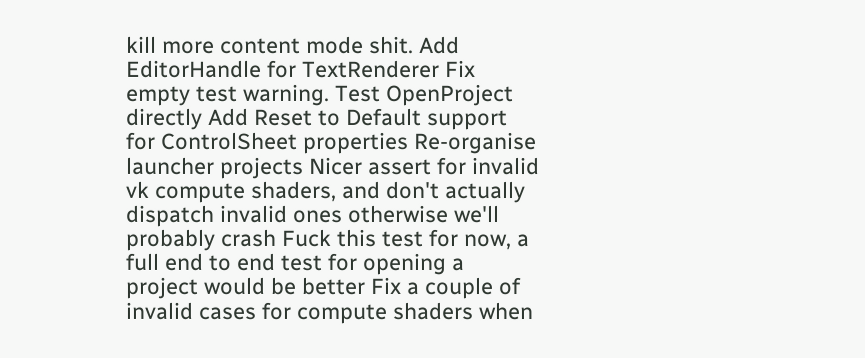kill more content mode shit. Add EditorHandle for TextRenderer Fix empty test warning. Test OpenProject directly Add Reset to Default support for ControlSheet properties Re-organise launcher projects Nicer assert for invalid vk compute shaders, and don't actually dispatch invalid ones otherwise we'll probably crash Fuck this test for now, a full end to end test for opening a project would be better Fix a couple of invalid cases for compute shaders when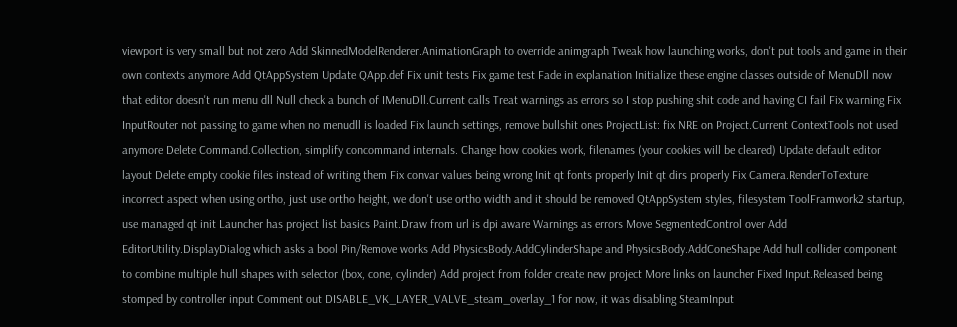viewport is very small but not zero Add SkinnedModelRenderer.AnimationGraph to override animgraph Tweak how launching works, don't put tools and game in their own contexts anymore Add QtAppSystem Update QApp.def Fix unit tests Fix game test Fade in explanation Initialize these engine classes outside of MenuDll now that editor doesn't run menu dll Null check a bunch of IMenuDll.Current calls Treat warnings as errors so I stop pushing shit code and having CI fail Fix warning Fix InputRouter not passing to game when no menudll is loaded Fix launch settings, remove bullshit ones ProjectList: fix NRE on Project.Current ContextTools not used anymore Delete Command.Collection, simplify concommand internals. Change how cookies work, filenames (your cookies will be cleared) Update default editor layout Delete empty cookie files instead of writing them Fix convar values being wrong Init qt fonts properly Init qt dirs properly Fix Camera.RenderToTexture incorrect aspect when using ortho, just use ortho height, we don't use ortho width and it should be removed QtAppSystem styles, filesystem ToolFramwork2 startup, use managed qt init Launcher has project list basics Paint.Draw from url is dpi aware Warnings as errors Move SegmentedControl over Add EditorUtility.DisplayDialog which asks a bool Pin/Remove works Add PhysicsBody.AddCylinderShape and PhysicsBody.AddConeShape Add hull collider component to combine multiple hull shapes with selector (box, cone, cylinder) Add project from folder create new project More links on launcher Fixed Input.Released being stomped by controller input Comment out DISABLE_VK_LAYER_VALVE_steam_overlay_1 for now, it was disabling SteamInput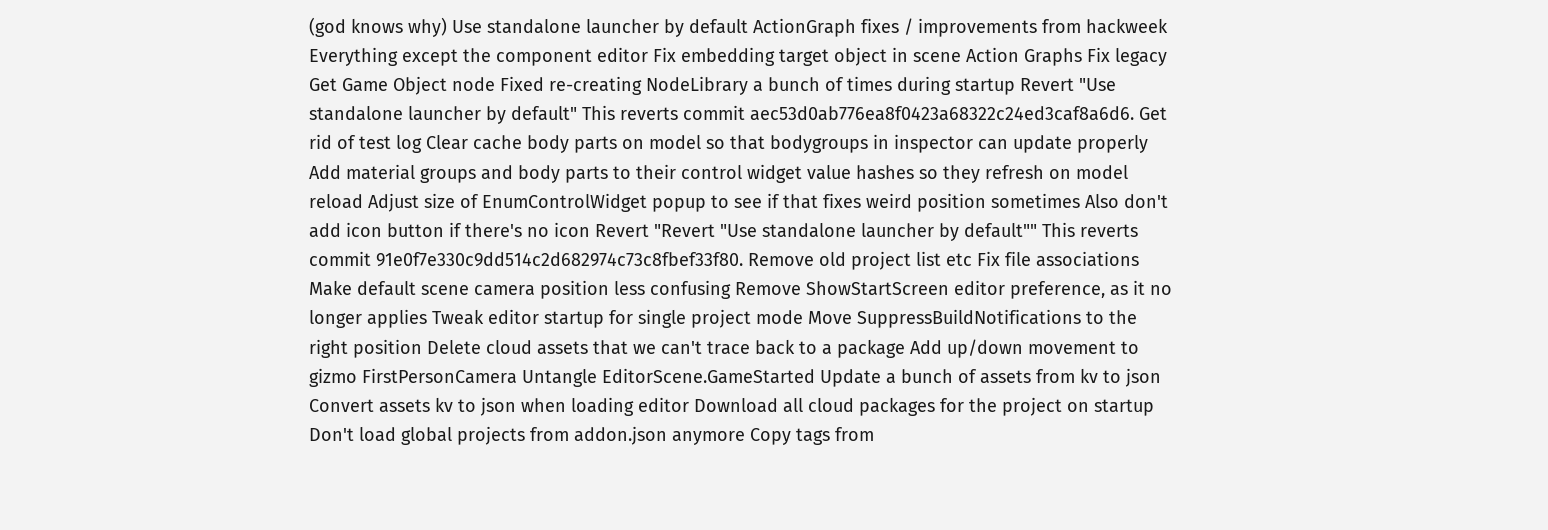(god knows why) Use standalone launcher by default ActionGraph fixes / improvements from hackweek Everything except the component editor Fix embedding target object in scene Action Graphs Fix legacy Get Game Object node Fixed re-creating NodeLibrary a bunch of times during startup Revert "Use standalone launcher by default" This reverts commit aec53d0ab776ea8f0423a68322c24ed3caf8a6d6. Get rid of test log Clear cache body parts on model so that bodygroups in inspector can update properly Add material groups and body parts to their control widget value hashes so they refresh on model reload Adjust size of EnumControlWidget popup to see if that fixes weird position sometimes Also don't add icon button if there's no icon Revert "Revert "Use standalone launcher by default"" This reverts commit 91e0f7e330c9dd514c2d682974c73c8fbef33f80. Remove old project list etc Fix file associations Make default scene camera position less confusing Remove ShowStartScreen editor preference, as it no longer applies Tweak editor startup for single project mode Move SuppressBuildNotifications to the right position Delete cloud assets that we can't trace back to a package Add up/down movement to gizmo FirstPersonCamera Untangle EditorScene.GameStarted Update a bunch of assets from kv to json Convert assets kv to json when loading editor Download all cloud packages for the project on startup Don't load global projects from addon.json anymore Copy tags from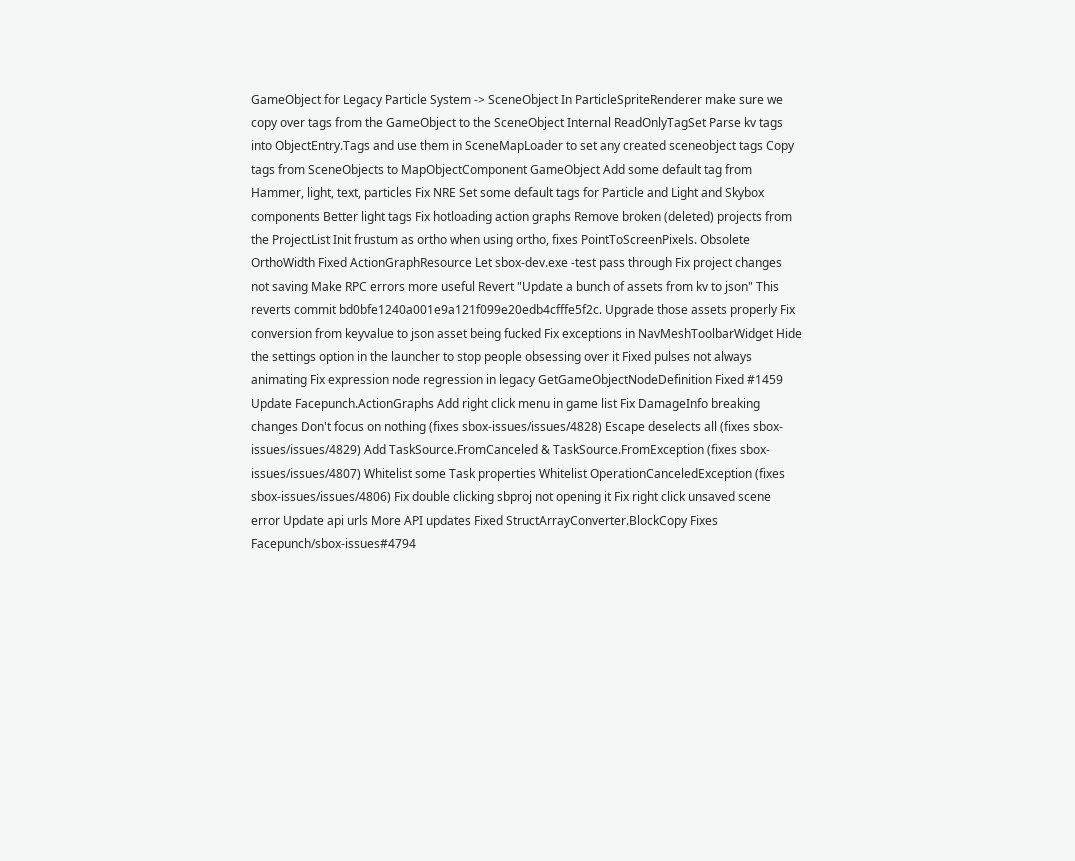GameObject for Legacy Particle System -> SceneObject In ParticleSpriteRenderer make sure we copy over tags from the GameObject to the SceneObject Internal ReadOnlyTagSet Parse kv tags into ObjectEntry.Tags and use them in SceneMapLoader to set any created sceneobject tags Copy tags from SceneObjects to MapObjectComponent GameObject Add some default tag from Hammer, light, text, particles Fix NRE Set some default tags for Particle and Light and Skybox components Better light tags Fix hotloading action graphs Remove broken (deleted) projects from the ProjectList Init frustum as ortho when using ortho, fixes PointToScreenPixels. Obsolete OrthoWidth Fixed ActionGraphResource Let sbox-dev.exe -test pass through Fix project changes not saving Make RPC errors more useful Revert "Update a bunch of assets from kv to json" This reverts commit bd0bfe1240a001e9a121f099e20edb4cfffe5f2c. Upgrade those assets properly Fix conversion from keyvalue to json asset being fucked Fix exceptions in NavMeshToolbarWidget Hide the settings option in the launcher to stop people obsessing over it Fixed pulses not always animating Fix expression node regression in legacy GetGameObjectNodeDefinition Fixed #1459 Update Facepunch.ActionGraphs Add right click menu in game list Fix DamageInfo breaking changes Don't focus on nothing (fixes sbox-issues/issues/4828) Escape deselects all (fixes sbox-issues/issues/4829) Add TaskSource.FromCanceled & TaskSource.FromException (fixes sbox-issues/issues/4807) Whitelist some Task properties Whitelist OperationCanceledException (fixes sbox-issues/issues/4806) Fix double clicking sbproj not opening it Fix right click unsaved scene error Update api urls More API updates Fixed StructArrayConverter.BlockCopy Fixes Facepunch/sbox-issues#4794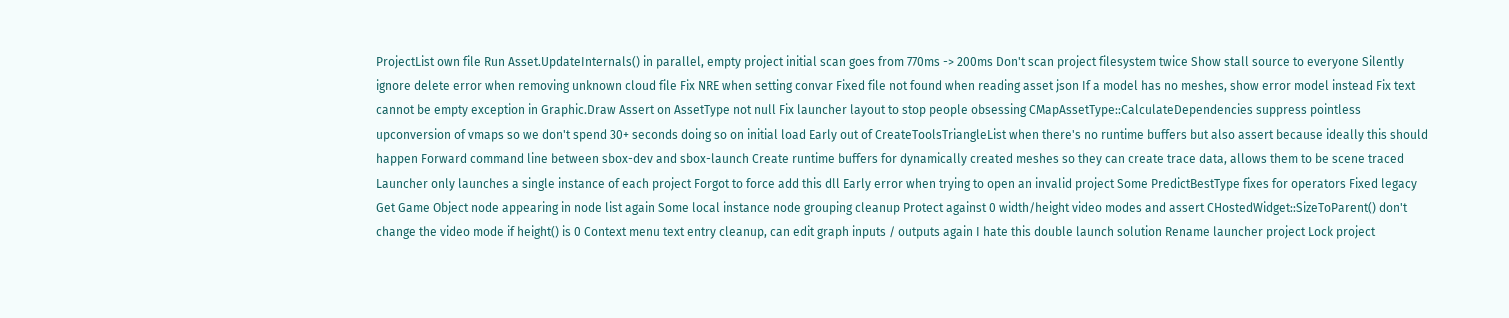ProjectList own file Run Asset.UpdateInternals() in parallel, empty project initial scan goes from 770ms -> 200ms Don't scan project filesystem twice Show stall source to everyone Silently ignore delete error when removing unknown cloud file Fix NRE when setting convar Fixed file not found when reading asset json If a model has no meshes, show error model instead Fix text cannot be empty exception in Graphic.Draw Assert on AssetType not null Fix launcher layout to stop people obsessing CMapAssetType::CalculateDependencies suppress pointless upconversion of vmaps so we don't spend 30+ seconds doing so on initial load Early out of CreateToolsTriangleList when there's no runtime buffers but also assert because ideally this should happen Forward command line between sbox-dev and sbox-launch Create runtime buffers for dynamically created meshes so they can create trace data, allows them to be scene traced Launcher only launches a single instance of each project Forgot to force add this dll Early error when trying to open an invalid project Some PredictBestType fixes for operators Fixed legacy Get Game Object node appearing in node list again Some local instance node grouping cleanup Protect against 0 width/height video modes and assert CHostedWidget::SizeToParent() don't change the video mode if height() is 0 Context menu text entry cleanup, can edit graph inputs / outputs again I hate this double launch solution Rename launcher project Lock project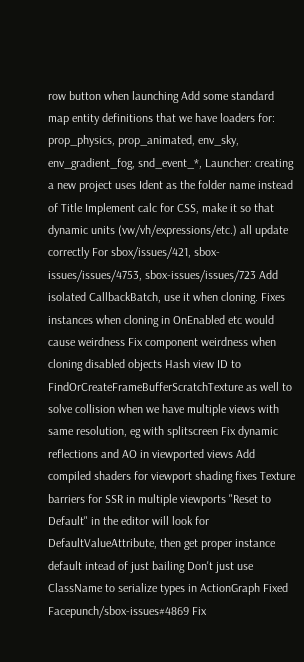row button when launching Add some standard map entity definitions that we have loaders for: prop_physics, prop_animated, env_sky, env_gradient_fog, snd_event_*, Launcher: creating a new project uses Ident as the folder name instead of Title Implement calc for CSS, make it so that dynamic units (vw/vh/expressions/etc.) all update correctly For sbox/issues/421, sbox-issues/issues/4753, sbox-issues/issues/723 Add isolated CallbackBatch, use it when cloning. Fixes instances when cloning in OnEnabled etc would cause weirdness Fix component weirdness when cloning disabled objects Hash view ID to FindOrCreateFrameBufferScratchTexture as well to solve collision when we have multiple views with same resolution, eg with splitscreen Fix dynamic reflections and AO in viewported views Add compiled shaders for viewport shading fixes Texture barriers for SSR in multiple viewports "Reset to Default" in the editor will look for DefaultValueAttribute, then get proper instance default intead of just bailing Don't just use ClassName to serialize types in ActionGraph Fixed Facepunch/sbox-issues#4869 Fix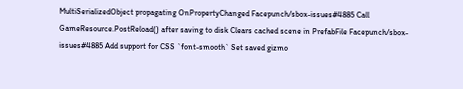MultiSerializedObject propagating OnPropertyChanged Facepunch/sbox-issues#4885 Call GameResource.PostReload() after saving to disk Clears cached scene in PrefabFile Facepunch/sbox-issues#4885 Add support for CSS `font-smooth` Set saved gizmo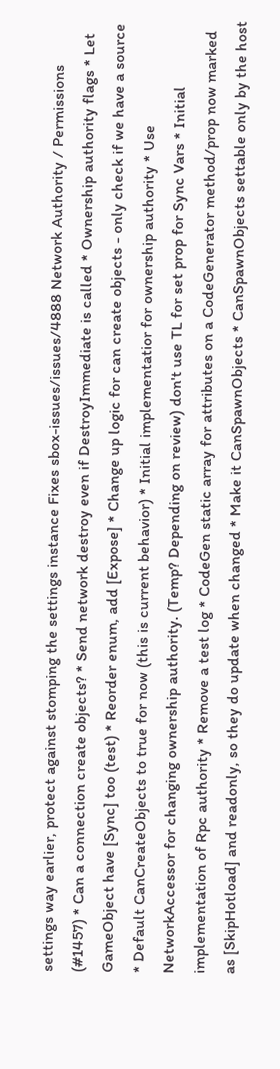settings way earlier, protect against stomping the settings instance Fixes sbox-issues/issues/4888 Network Authority / Permissions (#1457) * Can a connection create objects? * Send network destroy even if DestroyImmediate is called * Ownership authority flags * Let GameObject have [Sync] too (test) * Reorder enum, add [Expose] * Change up logic for can create objects - only check if we have a source * Default CanCreateObjects to true for now (this is current behavior) * Initial implementatior for ownership authority * Use NetworkAccessor for changing ownership authority. (Temp? Depending on review) don't use TL for set prop for Sync Vars * Initial implementation of Rpc authority * Remove a test log * CodeGen static array for attributes on a CodeGenerator method/prop now marked as [SkipHotload] and readonly, so they do update when changed * Make it CanSpawnObjects * CanSpawnObjects settable only by the host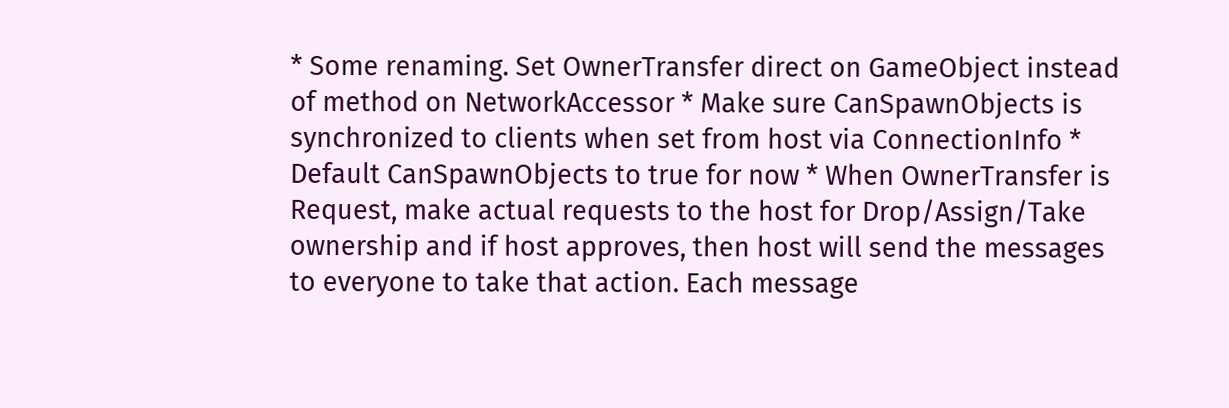* Some renaming. Set OwnerTransfer direct on GameObject instead of method on NetworkAccessor * Make sure CanSpawnObjects is synchronized to clients when set from host via ConnectionInfo * Default CanSpawnObjects to true for now * When OwnerTransfer is Request, make actual requests to the host for Drop/Assign/Take ownership and if host approves, then host will send the messages to everyone to take that action. Each message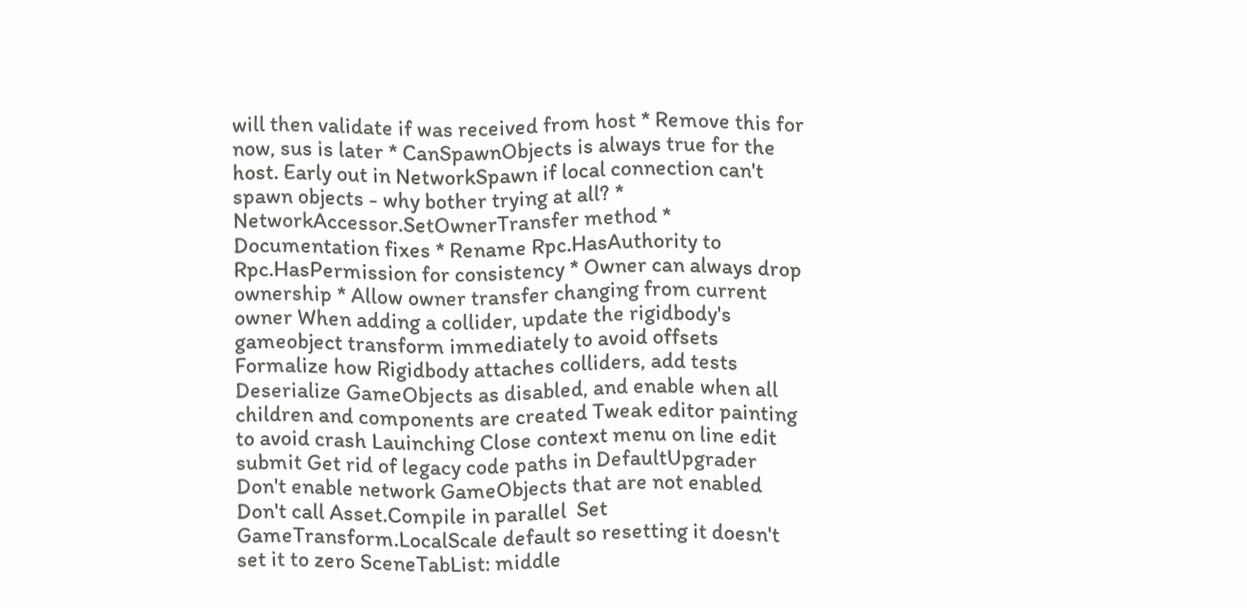will then validate if was received from host * Remove this for now, sus is later * CanSpawnObjects is always true for the host. Early out in NetworkSpawn if local connection can't spawn objects - why bother trying at all? * NetworkAccessor.SetOwnerTransfer method * Documentation fixes * Rename Rpc.HasAuthority to Rpc.HasPermission for consistency * Owner can always drop ownership * Allow owner transfer changing from current owner When adding a collider, update the rigidbody's gameobject transform immediately to avoid offsets Formalize how Rigidbody attaches colliders, add tests Deserialize GameObjects as disabled, and enable when all children and components are created Tweak editor painting to avoid crash Lauinching Close context menu on line edit submit Get rid of legacy code paths in DefaultUpgrader Don't enable network GameObjects that are not enabled Don't call Asset.Compile in parallel  Set GameTransform.LocalScale default so resetting it doesn't set it to zero SceneTabList: middle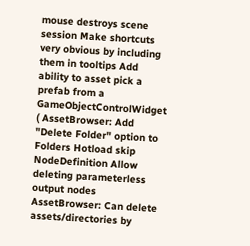mouse destroys scene session Make shortcuts very obvious by including them in tooltips Add ability to asset pick a prefab from a GameObjectControlWidget ( AssetBrowser: Add "Delete Folder" option to Folders Hotload skip NodeDefinition Allow deleting parameterless output nodes AssetBrowser: Can delete assets/directories by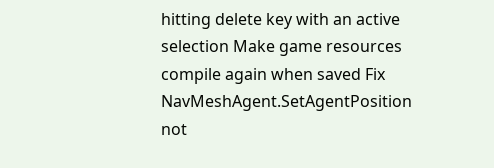hitting delete key with an active selection Make game resources compile again when saved Fix NavMeshAgent.SetAgentPosition not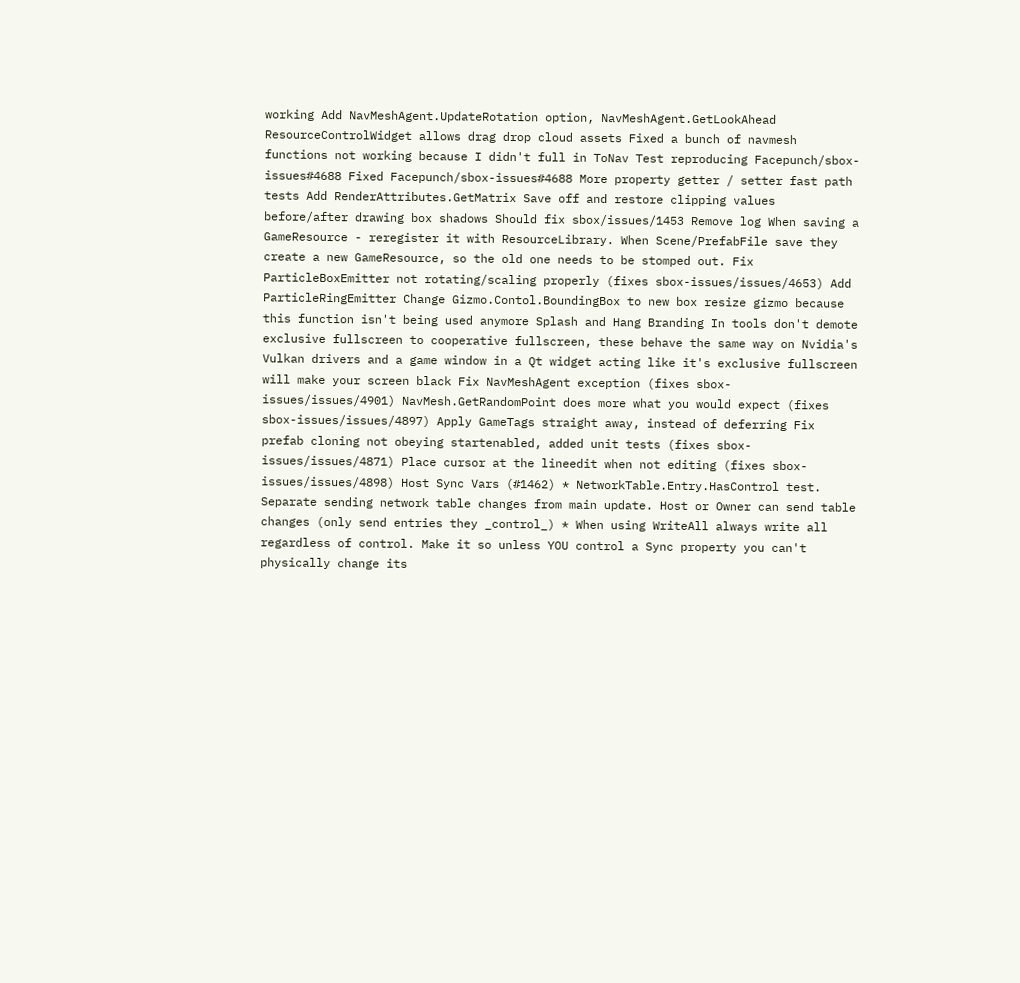working Add NavMeshAgent.UpdateRotation option, NavMeshAgent.GetLookAhead ResourceControlWidget allows drag drop cloud assets Fixed a bunch of navmesh functions not working because I didn't full in ToNav Test reproducing Facepunch/sbox-issues#4688 Fixed Facepunch/sbox-issues#4688 More property getter / setter fast path tests Add RenderAttributes.GetMatrix Save off and restore clipping values before/after drawing box shadows Should fix sbox/issues/1453 Remove log When saving a GameResource - reregister it with ResourceLibrary. When Scene/PrefabFile save they create a new GameResource, so the old one needs to be stomped out. Fix ParticleBoxEmitter not rotating/scaling properly (fixes sbox-issues/issues/4653) Add ParticleRingEmitter Change Gizmo.Contol.BoundingBox to new box resize gizmo because this function isn't being used anymore Splash and Hang Branding In tools don't demote exclusive fullscreen to cooperative fullscreen, these behave the same way on Nvidia's Vulkan drivers and a game window in a Qt widget acting like it's exclusive fullscreen will make your screen black Fix NavMeshAgent exception (fixes sbox-issues/issues/4901) NavMesh.GetRandomPoint does more what you would expect (fixes sbox-issues/issues/4897) Apply GameTags straight away, instead of deferring Fix prefab cloning not obeying startenabled, added unit tests (fixes sbox-issues/issues/4871) Place cursor at the lineedit when not editing (fixes sbox-issues/issues/4898) Host Sync Vars (#1462) * NetworkTable.Entry.HasControl test. Separate sending network table changes from main update. Host or Owner can send table changes (only send entries they _control_) * When using WriteAll always write all regardless of control. Make it so unless YOU control a Sync property you can't physically change its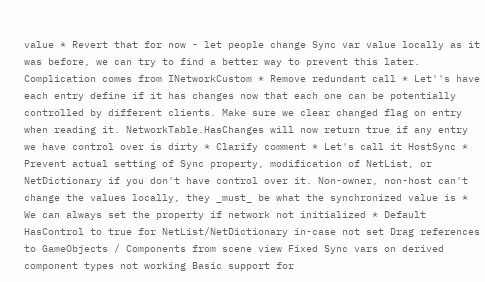value * Revert that for now - let people change Sync var value locally as it was before, we can try to find a better way to prevent this later. Complication comes from INetworkCustom * Remove redundant call * Let''s have each entry define if it has changes now that each one can be potentially controlled by different clients. Make sure we clear changed flag on entry when reading it. NetworkTable.HasChanges will now return true if any entry we have control over is dirty * Clarify comment * Let's call it HostSync * Prevent actual setting of Sync property, modification of NetList, or NetDictionary if you don't have control over it. Non-owner, non-host can't change the values locally, they _must_ be what the synchronized value is * We can always set the property if network not initialized * Default HasControl to true for NetList/NetDictionary in-case not set Drag references to GameObjects / Components from scene view Fixed Sync vars on derived component types not working Basic support for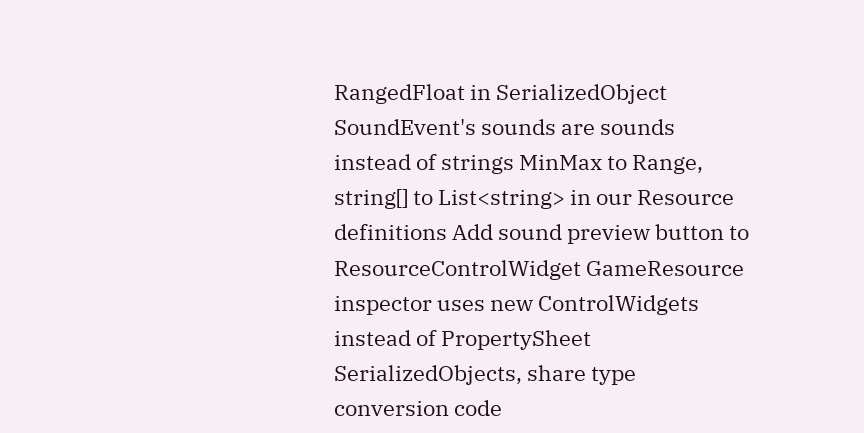RangedFloat in SerializedObject SoundEvent's sounds are sounds instead of strings MinMax to Range, string[] to List<string> in our Resource definitions Add sound preview button to ResourceControlWidget GameResource inspector uses new ControlWidgets instead of PropertySheet SerializedObjects, share type conversion code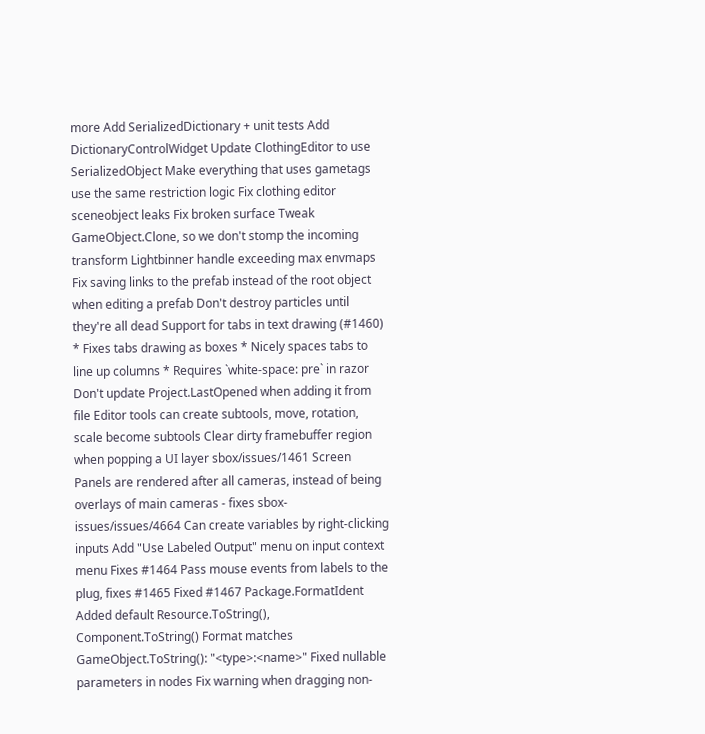more Add SerializedDictionary + unit tests Add DictionaryControlWidget Update ClothingEditor to use SerializedObject Make everything that uses gametags use the same restriction logic Fix clothing editor sceneobject leaks Fix broken surface Tweak GameObject.Clone, so we don't stomp the incoming transform Lightbinner handle exceeding max envmaps Fix saving links to the prefab instead of the root object when editing a prefab Don't destroy particles until they're all dead Support for tabs in text drawing (#1460) * Fixes tabs drawing as boxes * Nicely spaces tabs to line up columns * Requires `white-space: pre` in razor Don't update Project.LastOpened when adding it from file Editor tools can create subtools, move, rotation, scale become subtools Clear dirty framebuffer region when popping a UI layer sbox/issues/1461 Screen Panels are rendered after all cameras, instead of being overlays of main cameras - fixes sbox-issues/issues/4664 Can create variables by right-clicking inputs Add "Use Labeled Output" menu on input context menu Fixes #1464 Pass mouse events from labels to the plug, fixes #1465 Fixed #1467 Package.FormatIdent Added default Resource.ToString(), Component.ToString() Format matches GameObject.ToString(): "<type>:<name>" Fixed nullable parameters in nodes Fix warning when dragging non-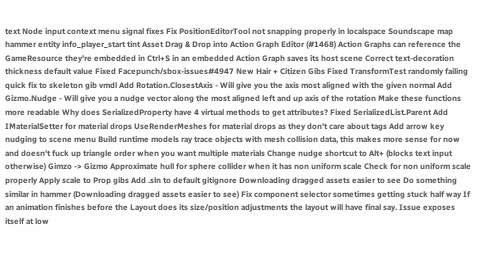text Node input context menu signal fixes Fix PositionEditorTool not snapping properly in localspace Soundscape map hammer entity info_player_start tint Asset Drag & Drop into Action Graph Editor (#1468) Action Graphs can reference the GameResource they're embedded in Ctrl+S in an embedded Action Graph saves its host scene Correct text-decoration thickness default value Fixed Facepunch/sbox-issues#4947 New Hair + Citizen Gibs Fixed TransformTest randomly failing quick fix to skeleton gib vmdl Add Rotation.ClosestAxis - Will give you the axis most aligned with the given normal Add Gizmo.Nudge - Will give you a nudge vector along the most aligned left and up axis of the rotation Make these functions more readable Why does SerializedProperty have 4 virtual methods to get attributes? Fixed SerializedList.Parent Add IMaterialSetter for material drops UseRenderMeshes for material drops as they don't care about tags Add arrow key nudging to scene menu Build runtime models ray trace objects with mesh collision data, this makes more sense for now and doesn't fuck up triangle order when you want multiple materials Change nudge shortcut to Alt+ (blocks text input otherwise) Gimzo -> Gizmo Approximate hull for sphere collider when it has non uniform scale Check for non uniform scale properly Apply scale to Prop gibs Add .sln to default gitignore Downloading dragged assets easier to see Do something similar in hammer (Downloading dragged assets easier to see) Fix component selector sometimes getting stuck half way If an animation finishes before the Layout does its size/position adjustments the layout will have final say. Issue exposes itself at low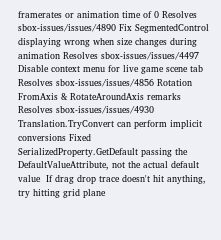framerates or animation time of 0 Resolves sbox-issues/issues/4890 Fix SegmentedControl displaying wrong when size changes during animation Resolves sbox-issues/issues/4497 Disable context menu for live game scene tab Resolves sbox-issues/issues/4856 Rotation FromAxis & RotateAroundAxis remarks Resolves sbox-issues/issues/4930 Translation.TryConvert can perform implicit conversions Fixed SerializedProperty.GetDefault passing the DefaultValueAttribute, not the actual default value  If drag drop trace doesn't hit anything, try hitting grid plane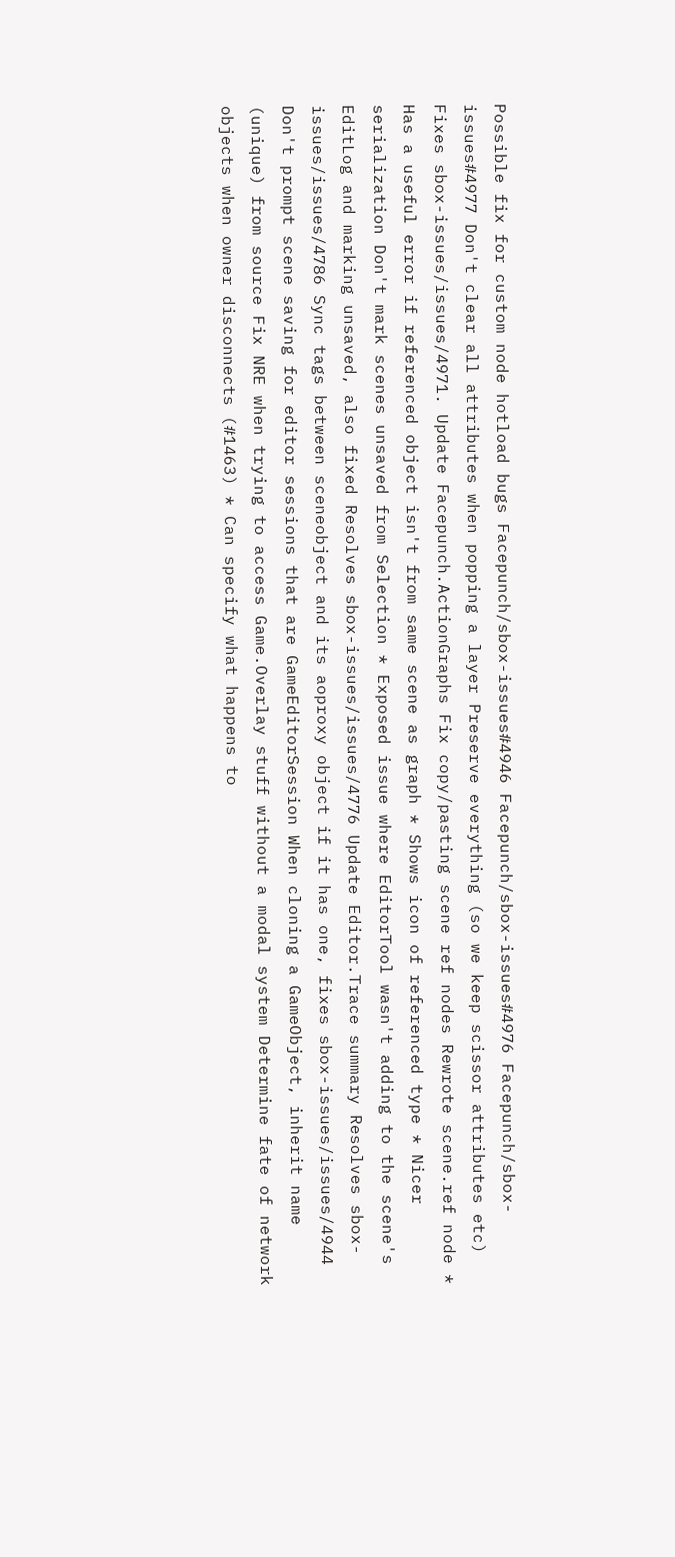Possible fix for custom node hotload bugs Facepunch/sbox-issues#4946 Facepunch/sbox-issues#4976 Facepunch/sbox-issues#4977 Don't clear all attributes when popping a layer Preserve everything (so we keep scissor attributes etc) Fixes sbox-issues/issues/4971. Update Facepunch.ActionGraphs Fix copy/pasting scene ref nodes Rewrote scene.ref node * Has a useful error if referenced object isn't from same scene as graph * Shows icon of referenced type * Nicer serialization Don't mark scenes unsaved from Selection * Exposed issue where EditorTool wasn't adding to the scene's EditLog and marking unsaved, also fixed Resolves sbox-issues/issues/4776 Update Editor.Trace summary Resolves sbox-issues/issues/4786 Sync tags between sceneobject and its aoproxy object if it has one, fixes sbox-issues/issues/4944 Don't prompt scene saving for editor sessions that are GameEditorSession When cloning a GameObject, inherit name (unique) from source Fix NRE when trying to access Game.Overlay stuff without a modal system Determine fate of network objects when owner disconnects (#1463) * Can specify what happens to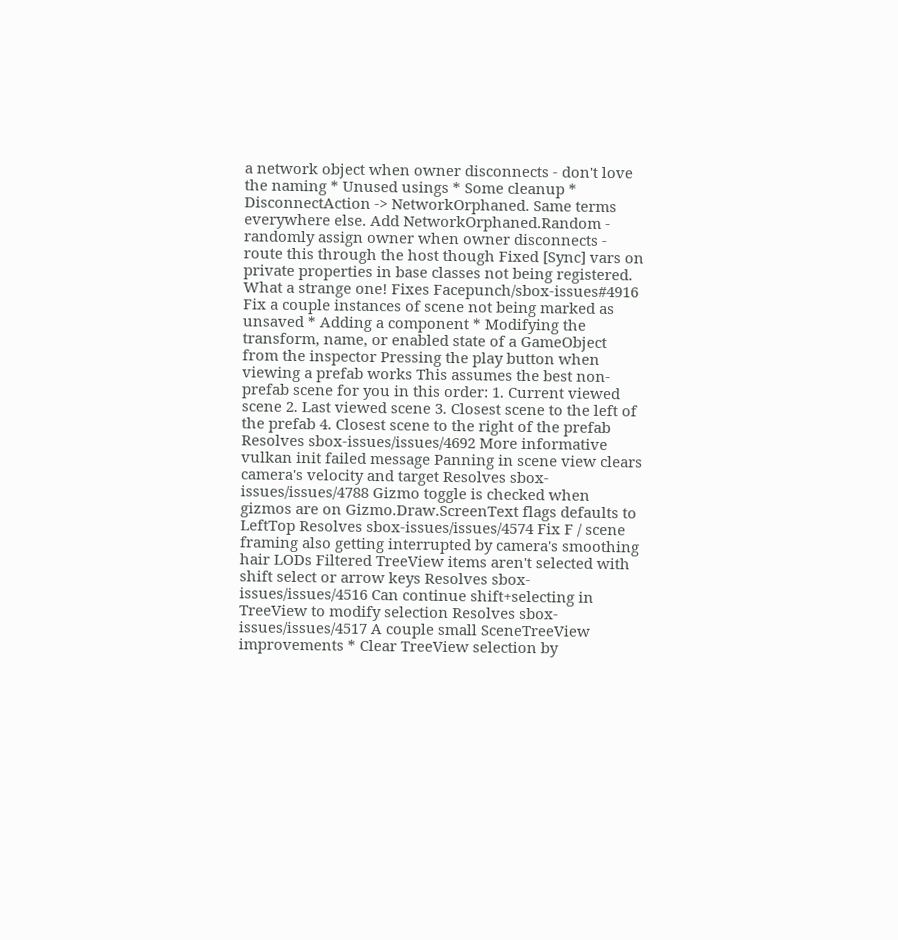a network object when owner disconnects - don't love the naming * Unused usings * Some cleanup * DisconnectAction -> NetworkOrphaned. Same terms everywhere else. Add NetworkOrphaned.Random - randomly assign owner when owner disconnects - route this through the host though Fixed [Sync] vars on private properties in base classes not being registered. What a strange one! Fixes Facepunch/sbox-issues#4916 Fix a couple instances of scene not being marked as unsaved * Adding a component * Modifying the transform, name, or enabled state of a GameObject from the inspector Pressing the play button when viewing a prefab works This assumes the best non-prefab scene for you in this order: 1. Current viewed scene 2. Last viewed scene 3. Closest scene to the left of the prefab 4. Closest scene to the right of the prefab Resolves sbox-issues/issues/4692 More informative vulkan init failed message Panning in scene view clears camera's velocity and target Resolves sbox-issues/issues/4788 Gizmo toggle is checked when gizmos are on Gizmo.Draw.ScreenText flags defaults to LeftTop Resolves sbox-issues/issues/4574 Fix F / scene framing also getting interrupted by camera's smoothing hair LODs Filtered TreeView items aren't selected with shift select or arrow keys Resolves sbox-issues/issues/4516 Can continue shift+selecting in TreeView to modify selection Resolves sbox-issues/issues/4517 A couple small SceneTreeView improvements * Clear TreeView selection by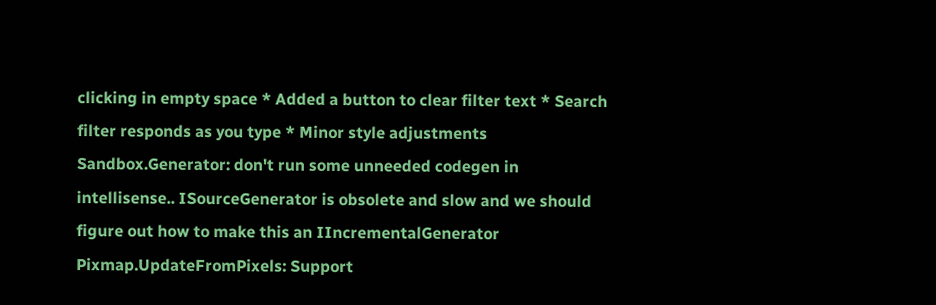clicking in empty space * Added a button to clear filter text * Search filter responds as you type * Minor style adjustments Sandbox.Generator: don't run some unneeded codegen in intellisense.. ISourceGenerator is obsolete and slow and we should figure out how to make this an IIncrementalGenerator Pixmap.UpdateFromPixels: Support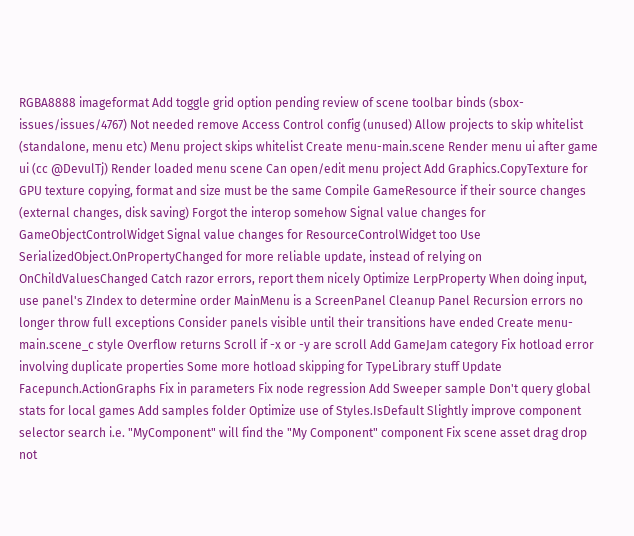RGBA8888 imageformat Add toggle grid option pending review of scene toolbar binds (sbox-issues/issues/4767) Not needed remove Access Control config (unused) Allow projects to skip whitelist (standalone, menu etc) Menu project skips whitelist Create menu-main.scene Render menu ui after game ui (cc @DevulTj) Render loaded menu scene Can open/edit menu project Add Graphics.CopyTexture for GPU texture copying, format and size must be the same Compile GameResource if their source changes (external changes, disk saving) Forgot the interop somehow Signal value changes for GameObjectControlWidget Signal value changes for ResourceControlWidget too Use SerializedObject.OnPropertyChanged for more reliable update, instead of relying on OnChildValuesChanged Catch razor errors, report them nicely Optimize LerpProperty When doing input, use panel's ZIndex to determine order MainMenu is a ScreenPanel Cleanup Panel Recursion errors no longer throw full exceptions Consider panels visible until their transitions have ended Create menu-main.scene_c style Overflow returns Scroll if -x or -y are scroll Add GameJam category Fix hotload error involving duplicate properties Some more hotload skipping for TypeLibrary stuff Update Facepunch.ActionGraphs Fix in parameters Fix node regression Add Sweeper sample Don't query global stats for local games Add samples folder Optimize use of Styles.IsDefault Slightly improve component selector search i.e. "MyComponent" will find the "My Component" component Fix scene asset drag drop not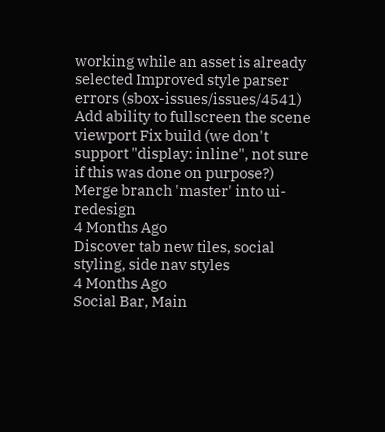working while an asset is already selected Improved style parser errors (sbox-issues/issues/4541) Add ability to fullscreen the scene viewport Fix build (we don't support "display: inline", not sure if this was done on purpose?) Merge branch 'master' into ui-redesign
4 Months Ago
Discover tab new tiles, social styling, side nav styles
4 Months Ago
Social Bar, Main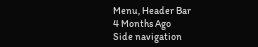Menu, Header Bar
4 Months Ago
Side navigation